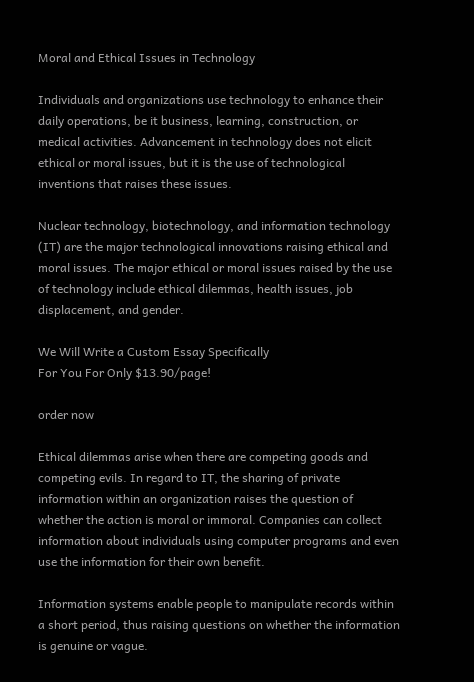Moral and Ethical Issues in Technology

Individuals and organizations use technology to enhance their daily operations, be it business, learning, construction, or medical activities. Advancement in technology does not elicit ethical or moral issues, but it is the use of technological inventions that raises these issues.

Nuclear technology, biotechnology, and information technology (IT) are the major technological innovations raising ethical and moral issues. The major ethical or moral issues raised by the use of technology include ethical dilemmas, health issues, job displacement, and gender.

We Will Write a Custom Essay Specifically
For You For Only $13.90/page!

order now

Ethical dilemmas arise when there are competing goods and competing evils. In regard to IT, the sharing of private information within an organization raises the question of whether the action is moral or immoral. Companies can collect information about individuals using computer programs and even use the information for their own benefit.

Information systems enable people to manipulate records within a short period, thus raising questions on whether the information is genuine or vague.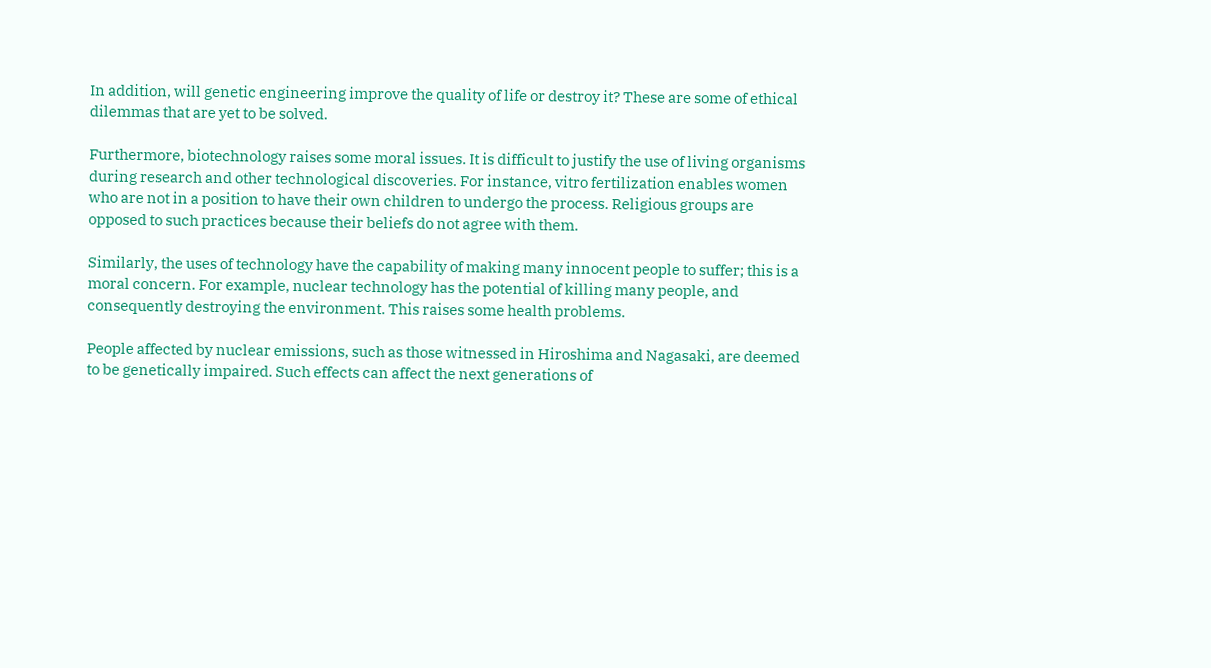In addition, will genetic engineering improve the quality of life or destroy it? These are some of ethical dilemmas that are yet to be solved.

Furthermore, biotechnology raises some moral issues. It is difficult to justify the use of living organisms during research and other technological discoveries. For instance, vitro fertilization enables women who are not in a position to have their own children to undergo the process. Religious groups are opposed to such practices because their beliefs do not agree with them.

Similarly, the uses of technology have the capability of making many innocent people to suffer; this is a moral concern. For example, nuclear technology has the potential of killing many people, and consequently destroying the environment. This raises some health problems.

People affected by nuclear emissions, such as those witnessed in Hiroshima and Nagasaki, are deemed to be genetically impaired. Such effects can affect the next generations of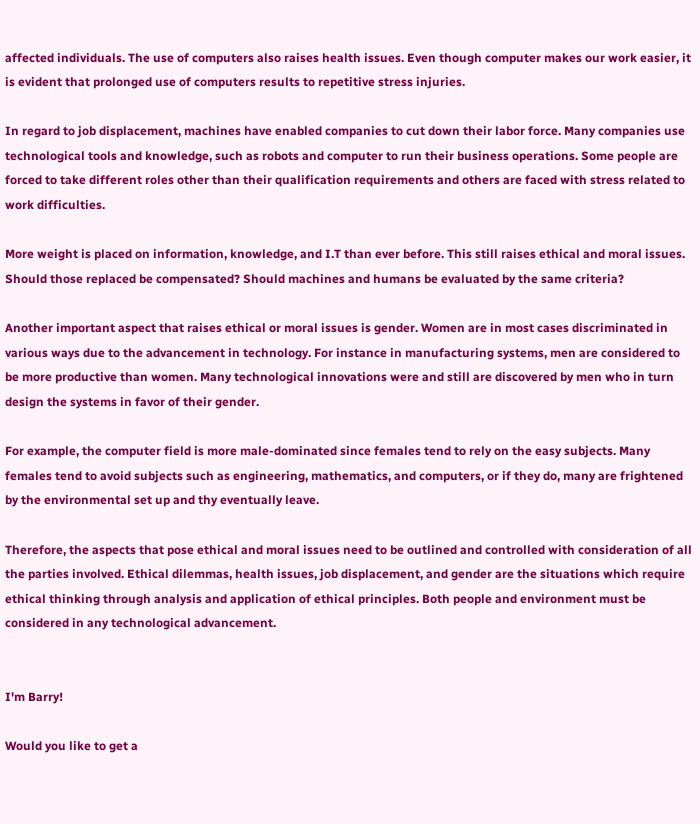affected individuals. The use of computers also raises health issues. Even though computer makes our work easier, it is evident that prolonged use of computers results to repetitive stress injuries.

In regard to job displacement, machines have enabled companies to cut down their labor force. Many companies use technological tools and knowledge, such as robots and computer to run their business operations. Some people are forced to take different roles other than their qualification requirements and others are faced with stress related to work difficulties.

More weight is placed on information, knowledge, and I.T than ever before. This still raises ethical and moral issues. Should those replaced be compensated? Should machines and humans be evaluated by the same criteria?

Another important aspect that raises ethical or moral issues is gender. Women are in most cases discriminated in various ways due to the advancement in technology. For instance in manufacturing systems, men are considered to be more productive than women. Many technological innovations were and still are discovered by men who in turn design the systems in favor of their gender.

For example, the computer field is more male-dominated since females tend to rely on the easy subjects. Many females tend to avoid subjects such as engineering, mathematics, and computers, or if they do, many are frightened by the environmental set up and thy eventually leave.

Therefore, the aspects that pose ethical and moral issues need to be outlined and controlled with consideration of all the parties involved. Ethical dilemmas, health issues, job displacement, and gender are the situations which require ethical thinking through analysis and application of ethical principles. Both people and environment must be considered in any technological advancement.


I'm Barry!

Would you like to get a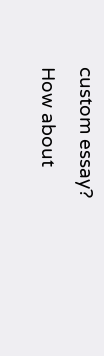custom essay? How about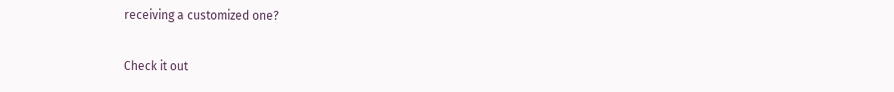receiving a customized one?

Check it out